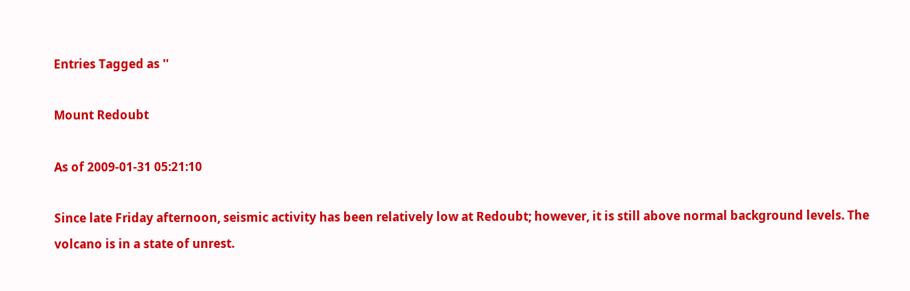Entries Tagged as ''

Mount Redoubt

As of 2009-01-31 05:21:10

Since late Friday afternoon, seismic activity has been relatively low at Redoubt; however, it is still above normal background levels. The volcano is in a state of unrest.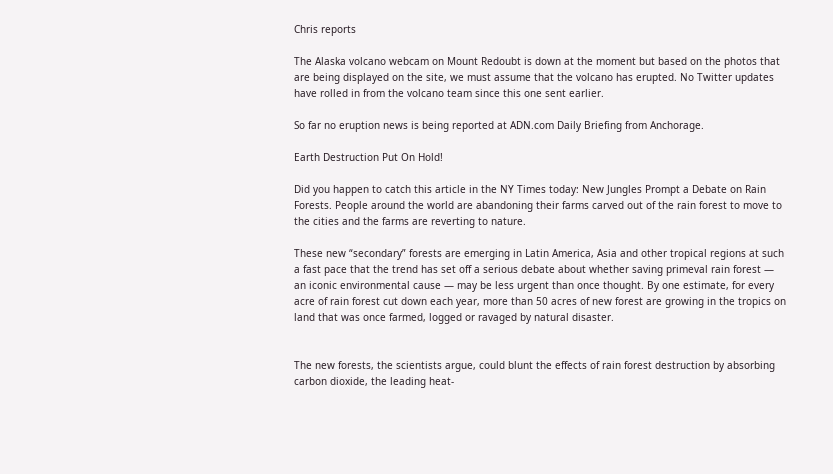Chris reports

The Alaska volcano webcam on Mount Redoubt is down at the moment but based on the photos that are being displayed on the site, we must assume that the volcano has erupted. No Twitter updates have rolled in from the volcano team since this one sent earlier.

So far no eruption news is being reported at ADN.com Daily Briefing from Anchorage.

Earth Destruction Put On Hold!

Did you happen to catch this article in the NY Times today: New Jungles Prompt a Debate on Rain Forests. People around the world are abandoning their farms carved out of the rain forest to move to the cities and the farms are reverting to nature.

These new “secondary” forests are emerging in Latin America, Asia and other tropical regions at such a fast pace that the trend has set off a serious debate about whether saving primeval rain forest — an iconic environmental cause — may be less urgent than once thought. By one estimate, for every acre of rain forest cut down each year, more than 50 acres of new forest are growing in the tropics on land that was once farmed, logged or ravaged by natural disaster.


The new forests, the scientists argue, could blunt the effects of rain forest destruction by absorbing carbon dioxide, the leading heat-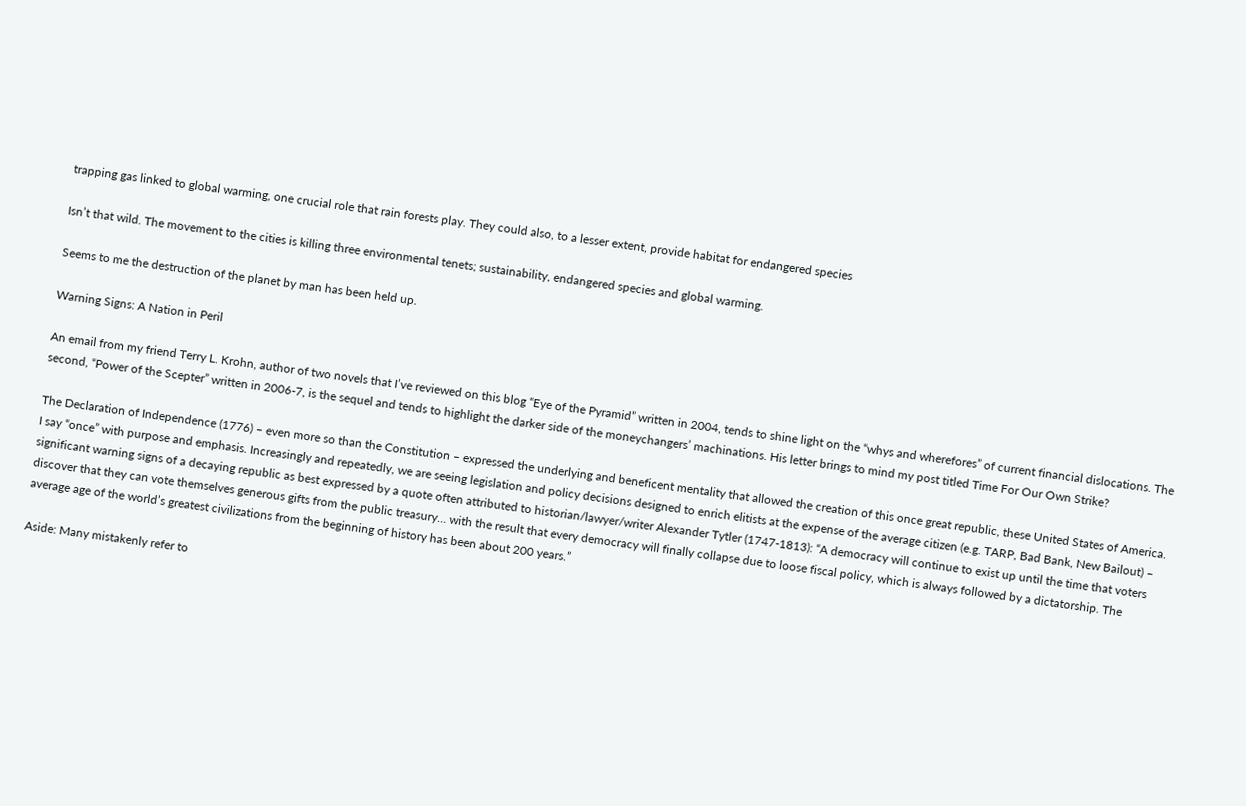trapping gas linked to global warming, one crucial role that rain forests play. They could also, to a lesser extent, provide habitat for endangered species

Isn’t that wild. The movement to the cities is killing three environmental tenets; sustainability, endangered species and global warming.

Seems to me the destruction of the planet by man has been held up.

Warning Signs: A Nation in Peril

An email from my friend Terry L. Krohn, author of two novels that I’ve reviewed on this blog “Eye of the Pyramid” written in 2004, tends to shine light on the “whys and wherefores” of current financial dislocations. The second, “Power of the Scepter” written in 2006-7, is the sequel and tends to highlight the darker side of the moneychangers’ machinations. His letter brings to mind my post titled Time For Our Own Strike?

The Declaration of Independence (1776) – even more so than the Constitution – expressed the underlying and beneficent mentality that allowed the creation of this once great republic, these United States of America. I say “once” with purpose and emphasis. Increasingly and repeatedly, we are seeing legislation and policy decisions designed to enrich elitists at the expense of the average citizen (e.g. TARP, Bad Bank, New Bailout) – significant warning signs of a decaying republic as best expressed by a quote often attributed to historian/lawyer/writer Alexander Tytler (1747-1813): “A democracy will continue to exist up until the time that voters discover that they can vote themselves generous gifts from the public treasury… with the result that every democracy will finally collapse due to loose fiscal policy, which is always followed by a dictatorship. The average age of the world’s greatest civilizations from the beginning of history has been about 200 years.”

Aside: Many mistakenly refer to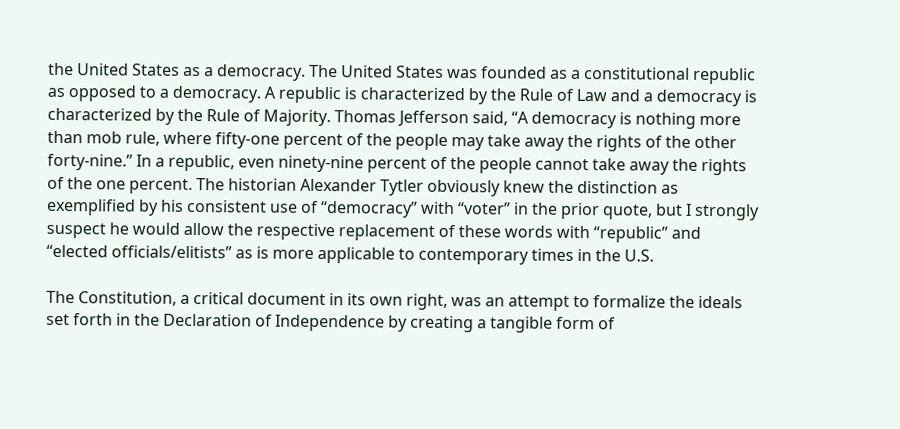the United States as a democracy. The United States was founded as a constitutional republic as opposed to a democracy. A republic is characterized by the Rule of Law and a democracy is characterized by the Rule of Majority. Thomas Jefferson said, “A democracy is nothing more than mob rule, where fifty-one percent of the people may take away the rights of the other forty-nine.” In a republic, even ninety-nine percent of the people cannot take away the rights of the one percent. The historian Alexander Tytler obviously knew the distinction as exemplified by his consistent use of “democracy” with “voter” in the prior quote, but I strongly suspect he would allow the respective replacement of these words with “republic” and “elected officials/elitists” as is more applicable to contemporary times in the U.S.

The Constitution, a critical document in its own right, was an attempt to formalize the ideals set forth in the Declaration of Independence by creating a tangible form of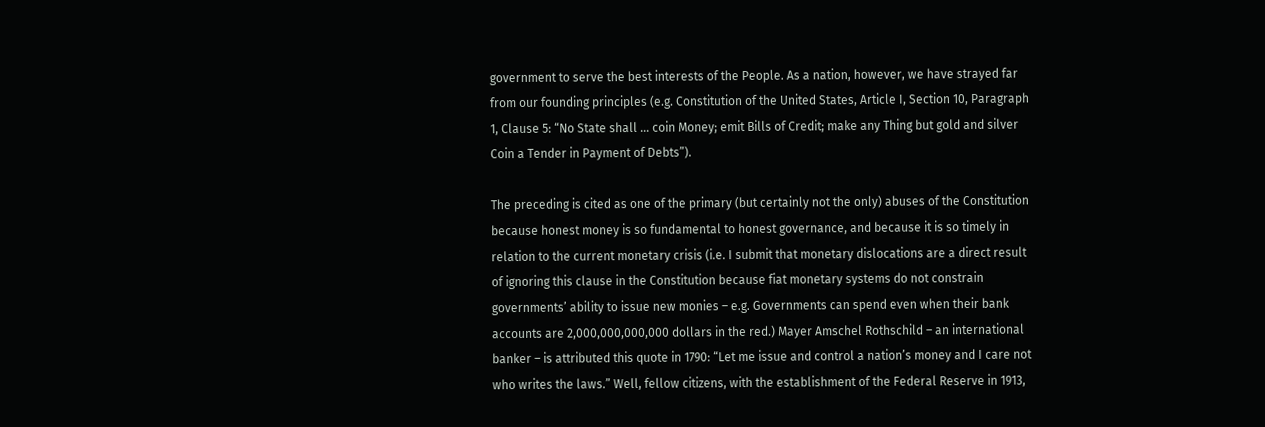government to serve the best interests of the People. As a nation, however, we have strayed far from our founding principles (e.g. Constitution of the United States, Article I, Section 10, Paragraph 1, Clause 5: “No State shall … coin Money; emit Bills of Credit; make any Thing but gold and silver Coin a Tender in Payment of Debts”).

The preceding is cited as one of the primary (but certainly not the only) abuses of the Constitution because honest money is so fundamental to honest governance, and because it is so timely in relation to the current monetary crisis (i.e. I submit that monetary dislocations are a direct result of ignoring this clause in the Constitution because fiat monetary systems do not constrain governments’ ability to issue new monies – e.g. Governments can spend even when their bank accounts are 2,000,000,000,000 dollars in the red.) Mayer Amschel Rothschild – an international banker – is attributed this quote in 1790: “Let me issue and control a nation’s money and I care not who writes the laws.” Well, fellow citizens, with the establishment of the Federal Reserve in 1913,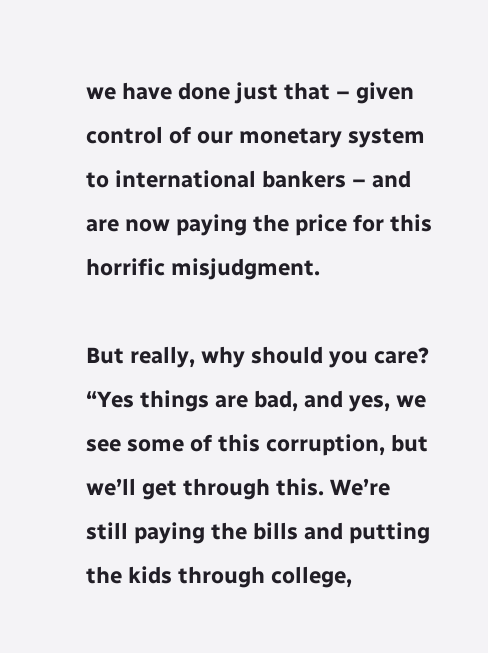we have done just that – given control of our monetary system to international bankers – and are now paying the price for this horrific misjudgment.

But really, why should you care? “Yes things are bad, and yes, we see some of this corruption, but we’ll get through this. We’re still paying the bills and putting the kids through college,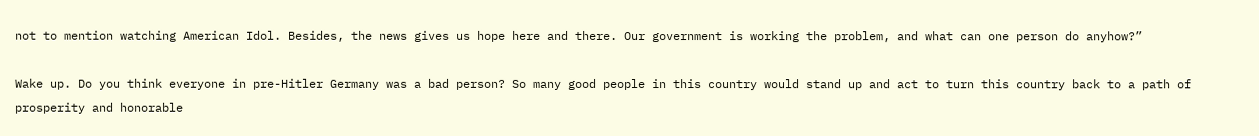not to mention watching American Idol. Besides, the news gives us hope here and there. Our government is working the problem, and what can one person do anyhow?”

Wake up. Do you think everyone in pre-Hitler Germany was a bad person? So many good people in this country would stand up and act to turn this country back to a path of prosperity and honorable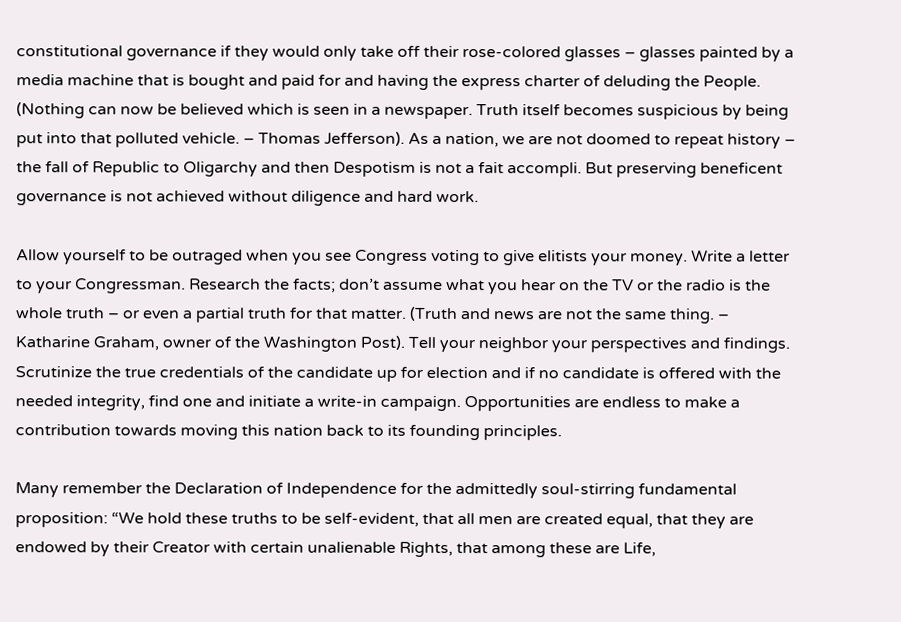constitutional governance if they would only take off their rose-colored glasses – glasses painted by a media machine that is bought and paid for and having the express charter of deluding the People. (Nothing can now be believed which is seen in a newspaper. Truth itself becomes suspicious by being put into that polluted vehicle. – Thomas Jefferson). As a nation, we are not doomed to repeat history – the fall of Republic to Oligarchy and then Despotism is not a fait accompli. But preserving beneficent governance is not achieved without diligence and hard work.

Allow yourself to be outraged when you see Congress voting to give elitists your money. Write a letter to your Congressman. Research the facts; don’t assume what you hear on the TV or the radio is the whole truth – or even a partial truth for that matter. (Truth and news are not the same thing. – Katharine Graham, owner of the Washington Post). Tell your neighbor your perspectives and findings. Scrutinize the true credentials of the candidate up for election and if no candidate is offered with the needed integrity, find one and initiate a write-in campaign. Opportunities are endless to make a contribution towards moving this nation back to its founding principles.

Many remember the Declaration of Independence for the admittedly soul-stirring fundamental proposition: “We hold these truths to be self-evident, that all men are created equal, that they are endowed by their Creator with certain unalienable Rights, that among these are Life,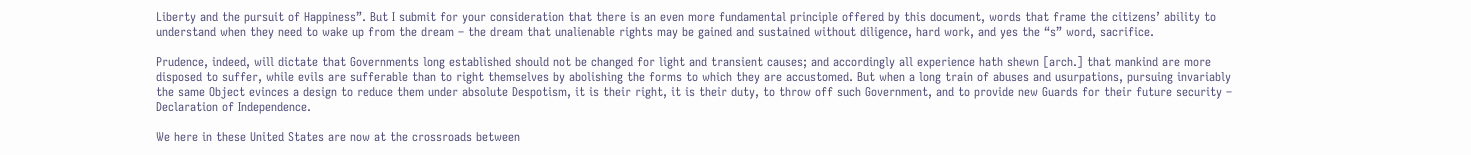Liberty and the pursuit of Happiness”. But I submit for your consideration that there is an even more fundamental principle offered by this document, words that frame the citizens’ ability to understand when they need to wake up from the dream – the dream that unalienable rights may be gained and sustained without diligence, hard work, and yes the “s” word, sacrifice.

Prudence, indeed, will dictate that Governments long established should not be changed for light and transient causes; and accordingly all experience hath shewn [arch.] that mankind are more disposed to suffer, while evils are sufferable than to right themselves by abolishing the forms to which they are accustomed. But when a long train of abuses and usurpations, pursuing invariably the same Object evinces a design to reduce them under absolute Despotism, it is their right, it is their duty, to throw off such Government, and to provide new Guards for their future security – Declaration of Independence.

We here in these United States are now at the crossroads between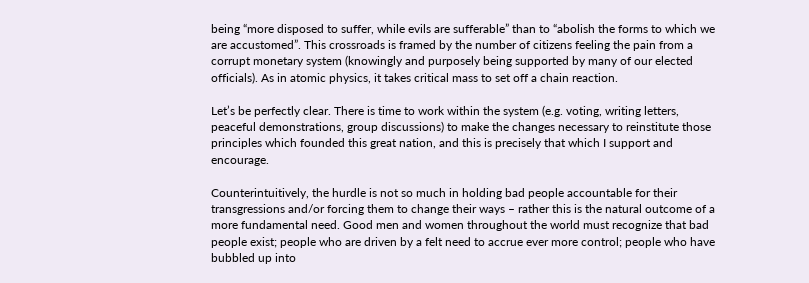being “more disposed to suffer, while evils are sufferable” than to “abolish the forms to which we are accustomed”. This crossroads is framed by the number of citizens feeling the pain from a corrupt monetary system (knowingly and purposely being supported by many of our elected officials). As in atomic physics, it takes critical mass to set off a chain reaction.

Let’s be perfectly clear. There is time to work within the system (e.g. voting, writing letters, peaceful demonstrations, group discussions) to make the changes necessary to reinstitute those principles which founded this great nation, and this is precisely that which I support and encourage.

Counterintuitively, the hurdle is not so much in holding bad people accountable for their transgressions and/or forcing them to change their ways – rather this is the natural outcome of a more fundamental need. Good men and women throughout the world must recognize that bad people exist; people who are driven by a felt need to accrue ever more control; people who have bubbled up into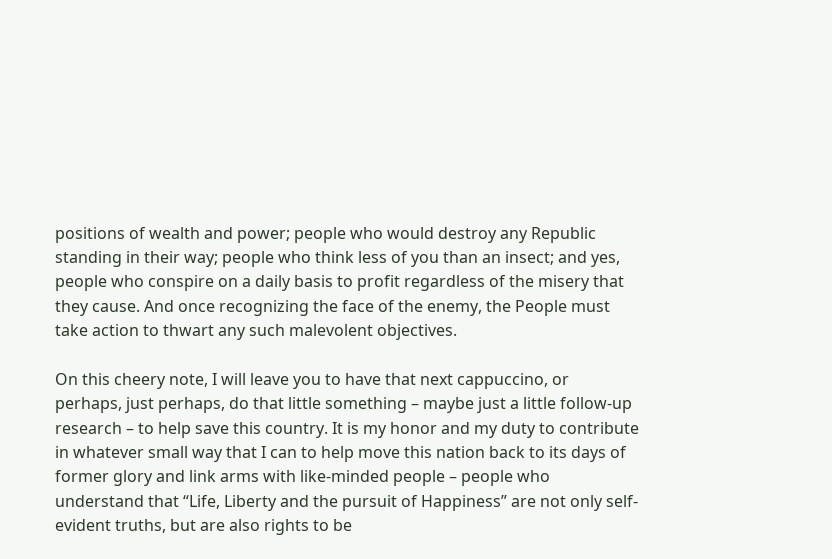positions of wealth and power; people who would destroy any Republic standing in their way; people who think less of you than an insect; and yes, people who conspire on a daily basis to profit regardless of the misery that they cause. And once recognizing the face of the enemy, the People must take action to thwart any such malevolent objectives.

On this cheery note, I will leave you to have that next cappuccino, or perhaps, just perhaps, do that little something – maybe just a little follow-up research – to help save this country. It is my honor and my duty to contribute in whatever small way that I can to help move this nation back to its days of former glory and link arms with like-minded people – people who understand that “Life, Liberty and the pursuit of Happiness” are not only self-evident truths, but are also rights to be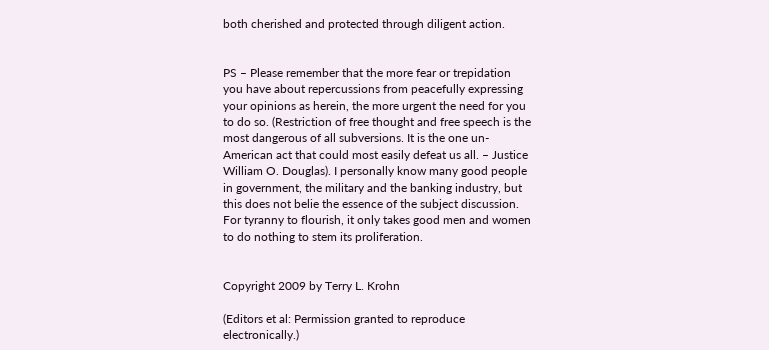both cherished and protected through diligent action.


PS – Please remember that the more fear or trepidation you have about repercussions from peacefully expressing your opinions as herein, the more urgent the need for you to do so. (Restriction of free thought and free speech is the most dangerous of all subversions. It is the one un-American act that could most easily defeat us all. – Justice William O. Douglas). I personally know many good people in government, the military and the banking industry, but this does not belie the essence of the subject discussion. For tyranny to flourish, it only takes good men and women to do nothing to stem its proliferation.


Copyright 2009 by Terry L. Krohn

(Editors et al: Permission granted to reproduce electronically.)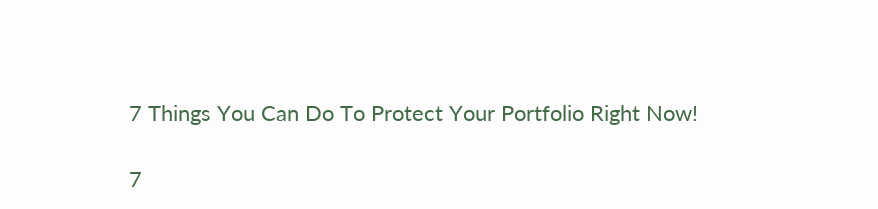7 Things You Can Do To Protect Your Portfolio Right Now!

7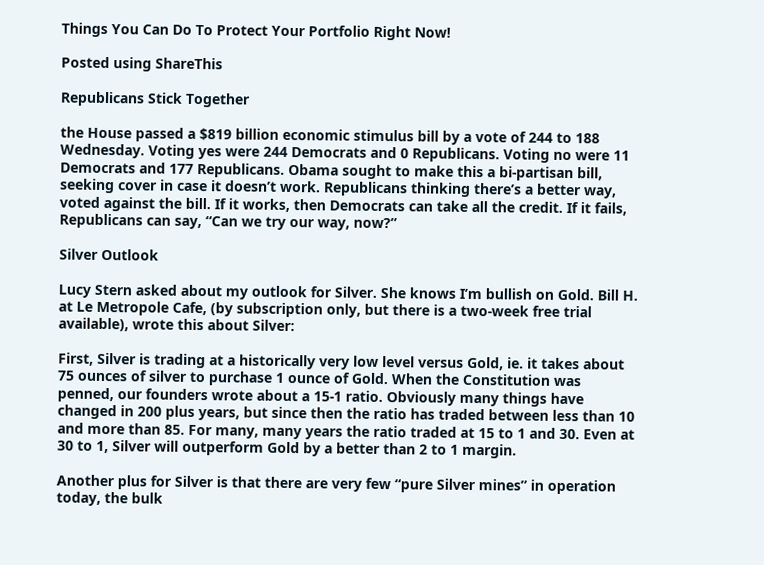Things You Can Do To Protect Your Portfolio Right Now!

Posted using ShareThis

Republicans Stick Together

the House passed a $819 billion economic stimulus bill by a vote of 244 to 188 Wednesday. Voting yes were 244 Democrats and 0 Republicans. Voting no were 11 Democrats and 177 Republicans. Obama sought to make this a bi-partisan bill, seeking cover in case it doesn’t work. Republicans thinking there’s a better way, voted against the bill. If it works, then Democrats can take all the credit. If it fails, Republicans can say, “Can we try our way, now?”

Silver Outlook

Lucy Stern asked about my outlook for Silver. She knows I’m bullish on Gold. Bill H. at Le Metropole Cafe, (by subscription only, but there is a two-week free trial available), wrote this about Silver:

First, Silver is trading at a historically very low level versus Gold, ie. it takes about 75 ounces of silver to purchase 1 ounce of Gold. When the Constitution was penned, our founders wrote about a 15-1 ratio. Obviously many things have changed in 200 plus years, but since then the ratio has traded between less than 10 and more than 85. For many, many years the ratio traded at 15 to 1 and 30. Even at 30 to 1, Silver will outperform Gold by a better than 2 to 1 margin.

Another plus for Silver is that there are very few “pure Silver mines” in operation today, the bulk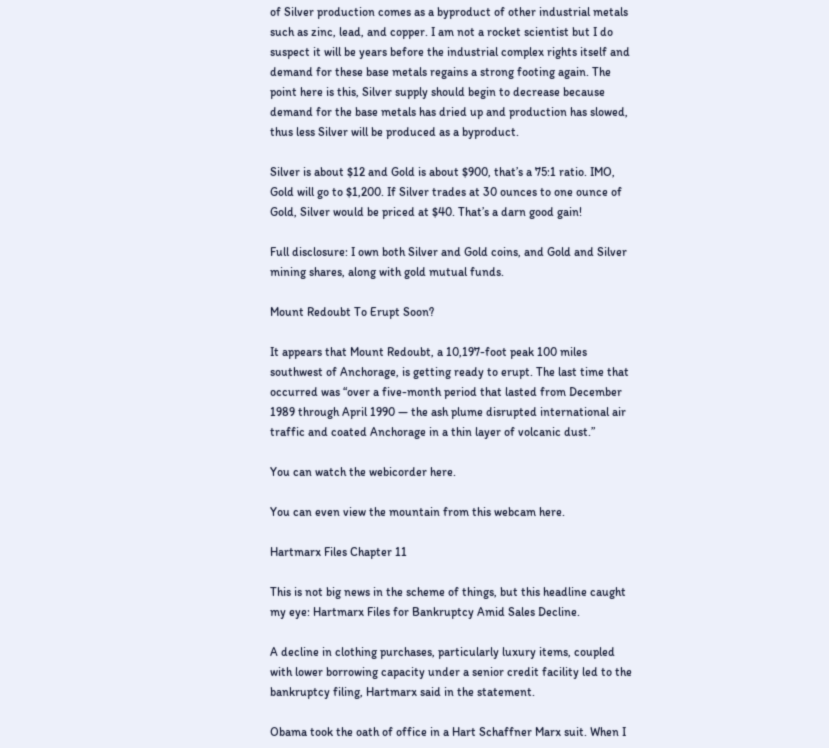of Silver production comes as a byproduct of other industrial metals such as zinc, lead, and copper. I am not a rocket scientist but I do suspect it will be years before the industrial complex rights itself and demand for these base metals regains a strong footing again. The point here is this, Silver supply should begin to decrease because demand for the base metals has dried up and production has slowed, thus less Silver will be produced as a byproduct.

Silver is about $12 and Gold is about $900, that’s a 75:1 ratio. IMO, Gold will go to $1,200. If Silver trades at 30 ounces to one ounce of Gold, Silver would be priced at $40. That’s a darn good gain!

Full disclosure: I own both Silver and Gold coins, and Gold and Silver mining shares, along with gold mutual funds.

Mount Redoubt To Erupt Soon?

It appears that Mount Redoubt, a 10,197-foot peak 100 miles southwest of Anchorage, is getting ready to erupt. The last time that occurred was “over a five-month period that lasted from December 1989 through April 1990 — the ash plume disrupted international air traffic and coated Anchorage in a thin layer of volcanic dust.”

You can watch the webicorder here.

You can even view the mountain from this webcam here.

Hartmarx Files Chapter 11

This is not big news in the scheme of things, but this headline caught my eye: Hartmarx Files for Bankruptcy Amid Sales Decline.

A decline in clothing purchases, particularly luxury items, coupled with lower borrowing capacity under a senior credit facility led to the bankruptcy filing, Hartmarx said in the statement.

Obama took the oath of office in a Hart Schaffner Marx suit. When I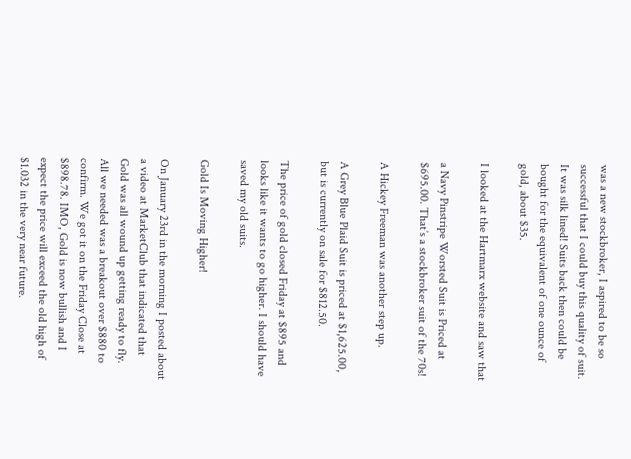was a new stockbroker, I aspired to be so successful that I could buy this quality of suit. It was silk lined! Suits back then could be bought for the equivalent of one ounce of gold, about $35.

I looked at the Hartmarx website and saw that

a Navy Pinstripe Worsted Suit is Priced at $695.00. That’s a stockbroker suit of the 70s!

A Hickey Freeman was another step up.

A Grey Blue Plaid Suit is priced at $1,625.00, but is currently on sale for $812.50.

The price of gold closed Friday at $895 and looks like it wants to go higher. I should have saved my old suits.

Gold Is Moving Higher!

On January 23rd in the morning I posted about a video at MarketClub that indicated that Gold was all wound up getting ready to fly. All we needed was a breakout over $880 to confirm. We got it on the Friday Close at $898.78. IMO, Gold is now bullish and I expect the price will exceed the old high of $1.032 in the very near future.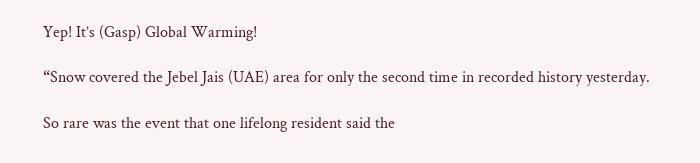Yep! It’s (Gasp) Global Warming!

“Snow covered the Jebel Jais (UAE) area for only the second time in recorded history yesterday.

So rare was the event that one lifelong resident said the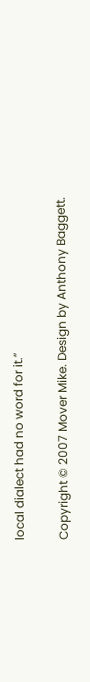local dialect had no word for it.”

Copyright © 2007 Mover Mike. Design by Anthony Baggett.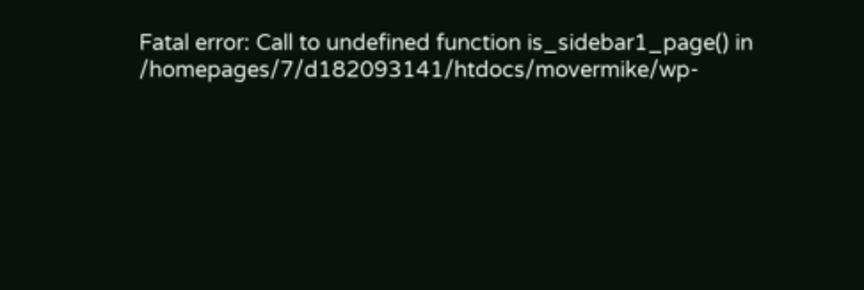Fatal error: Call to undefined function is_sidebar1_page() in /homepages/7/d182093141/htdocs/movermike/wp-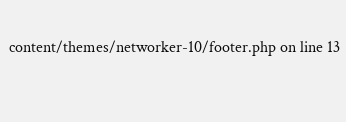content/themes/networker-10/footer.php on line 13